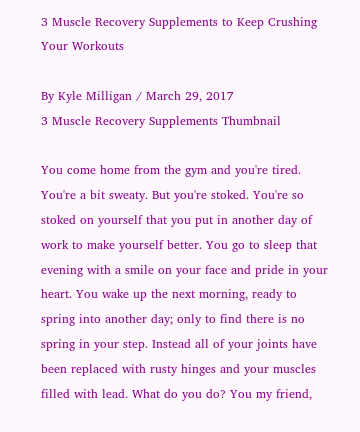3 Muscle Recovery Supplements to Keep Crushing Your Workouts

By Kyle Milligan / March 29, 2017
3 Muscle Recovery Supplements Thumbnail

You come home from the gym and you're tired. You're a bit sweaty. But you're stoked. You're so stoked on yourself that you put in another day of work to make yourself better. You go to sleep that evening with a smile on your face and pride in your heart. You wake up the next morning, ready to spring into another day; only to find there is no spring in your step. Instead all of your joints have been replaced with rusty hinges and your muscles filled with lead. What do you do? You my friend,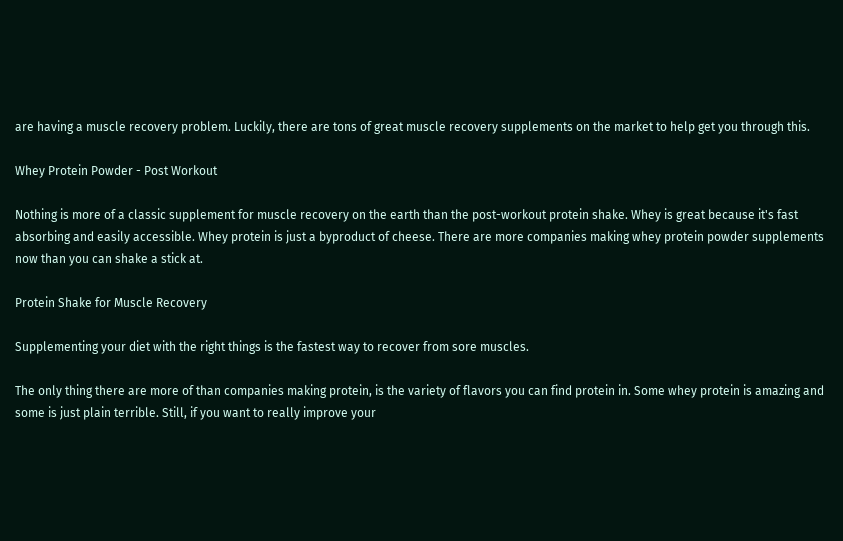are having a muscle recovery problem. Luckily, there are tons of great muscle recovery supplements on the market to help get you through this.

Whey Protein Powder - Post Workout

Nothing is more of a classic supplement for muscle recovery on the earth than the post-workout protein shake. Whey is great because it's fast absorbing and easily accessible. Whey protein is just a byproduct of cheese. There are more companies making whey protein powder supplements now than you can shake a stick at.

Protein Shake for Muscle Recovery

Supplementing your diet with the right things is the fastest way to recover from sore muscles.

The only thing there are more of than companies making protein, is the variety of flavors you can find protein in. Some whey protein is amazing and some is just plain terrible. Still, if you want to really improve your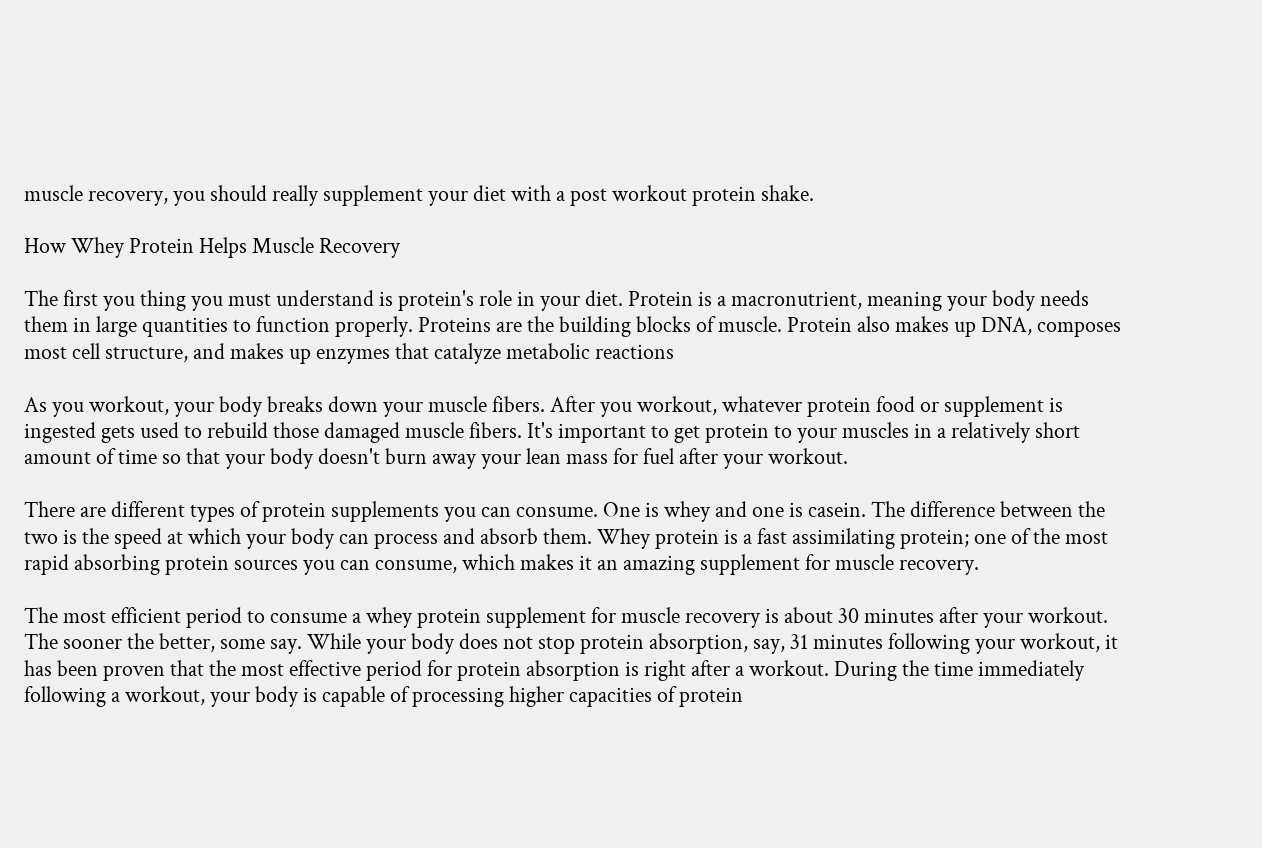muscle recovery, you should really supplement your diet with a post workout protein shake.

How Whey Protein Helps Muscle Recovery

The first you thing you must understand is protein's role in your diet. Protein is a macronutrient, meaning your body needs them in large quantities to function properly. Proteins are the building blocks of muscle. Protein also makes up DNA, composes most cell structure, and makes up enzymes that catalyze metabolic reactions

As you workout, your body breaks down your muscle fibers. After you workout, whatever protein food or supplement is ingested gets used to rebuild those damaged muscle fibers. It's important to get protein to your muscles in a relatively short amount of time so that your body doesn't burn away your lean mass for fuel after your workout.

There are different types of protein supplements you can consume. One is whey and one is casein. The difference between the two is the speed at which your body can process and absorb them. Whey protein is a fast assimilating protein; one of the most rapid absorbing protein sources you can consume, which makes it an amazing supplement for muscle recovery.

The most efficient period to consume a whey protein supplement for muscle recovery is about 30 minutes after your workout. The sooner the better, some say. While your body does not stop protein absorption, say, 31 minutes following your workout, it has been proven that the most effective period for protein absorption is right after a workout. During the time immediately following a workout, your body is capable of processing higher capacities of protein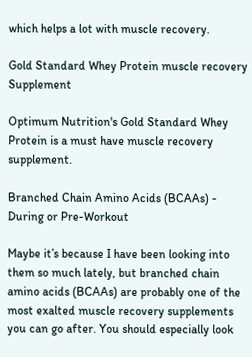which helps a lot with muscle recovery.

Gold Standard Whey Protein muscle recovery Supplement

Optimum Nutrition's Gold Standard Whey Protein is a must have muscle recovery supplement.

Branched Chain Amino Acids (BCAAs) - During or Pre-Workout

Maybe it’s because I have been looking into them so much lately, but branched chain amino acids (BCAAs) are probably one of the most exalted muscle recovery supplements you can go after. You should especially look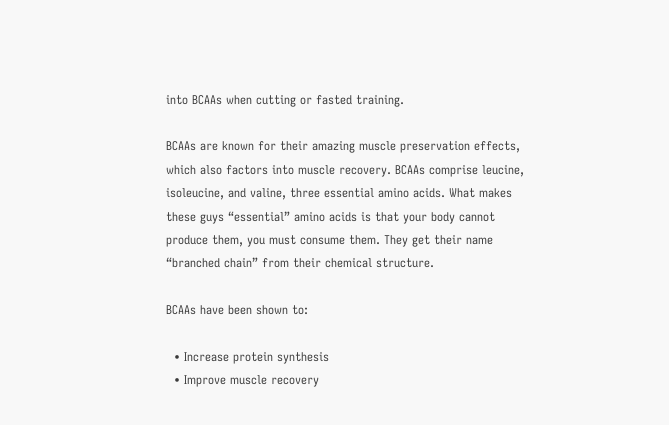into BCAAs when cutting or fasted training.

BCAAs are known for their amazing muscle preservation effects, which also factors into muscle recovery. BCAAs comprise leucine, isoleucine, and valine, three essential amino acids. What makes these guys “essential” amino acids is that your body cannot produce them, you must consume them. They get their name “branched chain” from their chemical structure.

BCAAs have been shown to:

  • Increase protein synthesis
  • Improve muscle recovery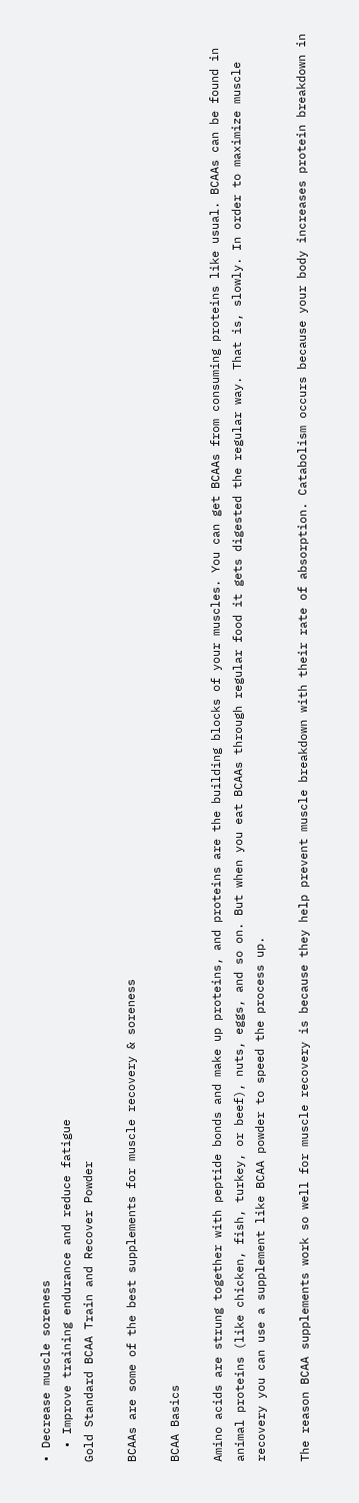• Decrease muscle soreness
  • Improve training endurance and reduce fatigue
Gold Standard BCAA Train and Recover Powder

BCAAs are some of the best supplements for muscle recovery & soreness

BCAA Basics

Amino acids are strung together with peptide bonds and make up proteins, and proteins are the building blocks of your muscles. You can get BCAAs from consuming proteins like usual. BCAAs can be found in animal proteins (like chicken, fish, turkey, or beef), nuts, eggs, and so on. But when you eat BCAAs through regular food it gets digested the regular way. That is, slowly. In order to maximize muscle recovery you can use a supplement like BCAA powder to speed the process up.

The reason BCAA supplements work so well for muscle recovery is because they help prevent muscle breakdown with their rate of absorption. Catabolism occurs because your body increases protein breakdown in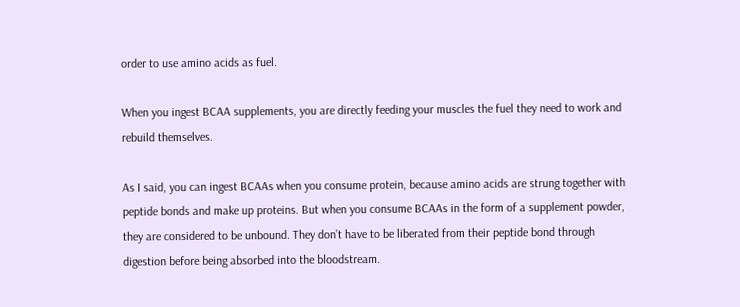order to use amino acids as fuel.

When you ingest BCAA supplements, you are directly feeding your muscles the fuel they need to work and rebuild themselves.

As I said, you can ingest BCAAs when you consume protein, because amino acids are strung together with peptide bonds and make up proteins. But when you consume BCAAs in the form of a supplement powder, they are considered to be unbound. They don’t have to be liberated from their peptide bond through digestion before being absorbed into the bloodstream.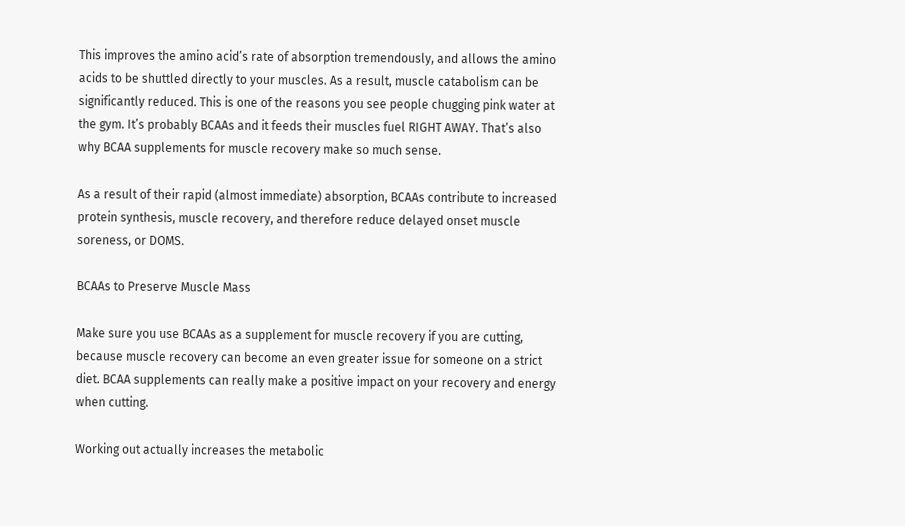This improves the amino acid’s rate of absorption tremendously, and allows the amino acids to be shuttled directly to your muscles. As a result, muscle catabolism can be significantly reduced. This is one of the reasons you see people chugging pink water at the gym. It’s probably BCAAs and it feeds their muscles fuel RIGHT AWAY. That’s also why BCAA supplements for muscle recovery make so much sense.

As a result of their rapid (almost immediate) absorption, BCAAs contribute to increased protein synthesis, muscle recovery, and therefore reduce delayed onset muscle soreness, or DOMS.

BCAAs to Preserve Muscle Mass

Make sure you use BCAAs as a supplement for muscle recovery if you are cutting, because muscle recovery can become an even greater issue for someone on a strict diet. BCAA supplements can really make a positive impact on your recovery and energy when cutting.

Working out actually increases the metabolic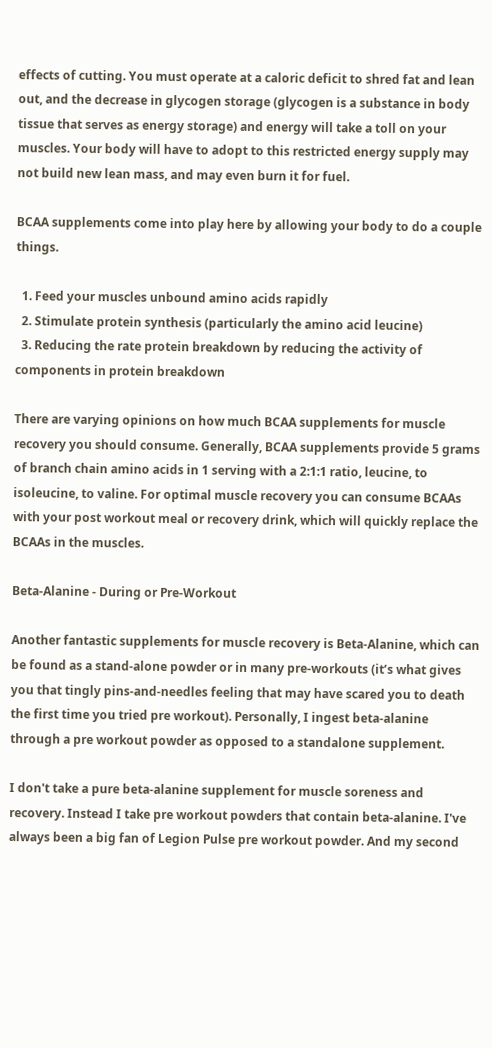effects of cutting. You must operate at a caloric deficit to shred fat and lean out, and the decrease in glycogen storage (glycogen is a substance in body tissue that serves as energy storage) and energy will take a toll on your muscles. Your body will have to adopt to this restricted energy supply may not build new lean mass, and may even burn it for fuel.

BCAA supplements come into play here by allowing your body to do a couple things.

  1. Feed your muscles unbound amino acids rapidly
  2. Stimulate protein synthesis (particularly the amino acid leucine)
  3. Reducing the rate protein breakdown by reducing the activity of components in protein breakdown

There are varying opinions on how much BCAA supplements for muscle recovery you should consume. Generally, BCAA supplements provide 5 grams of branch chain amino acids in 1 serving with a 2:1:1 ratio, leucine, to isoleucine, to valine. For optimal muscle recovery you can consume BCAAs with your post workout meal or recovery drink, which will quickly replace the BCAAs in the muscles.

Beta-Alanine - During or Pre-Workout

Another fantastic supplements for muscle recovery is Beta-Alanine, which can be found as a stand-alone powder or in many pre-workouts (it’s what gives you that tingly pins-and-needles feeling that may have scared you to death the first time you tried pre workout). Personally, I ingest beta-alanine through a pre workout powder as opposed to a standalone supplement.

I don't take a pure beta-alanine supplement for muscle soreness and recovery. Instead I take pre workout powders that contain beta-alanine. I've always been a big fan of Legion Pulse pre workout powder. And my second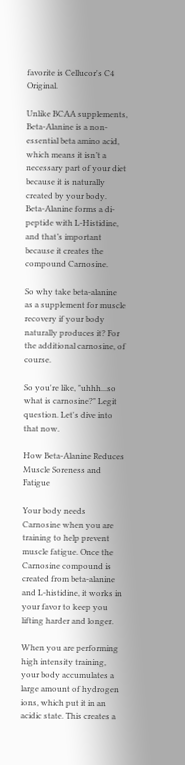favorite is Cellucor's C4 Original.

Unlike BCAA supplements, Beta-Alanine is a non-essential beta amino acid, which means it isn’t a necessary part of your diet because it is naturally created by your body. Beta-Alanine forms a di-peptide with L-Histidine, and that’s important because it creates the compound Carnosine.

So why take beta-alanine as a supplement for muscle recovery if your body naturally produces it? For the additional carnosine, of course.

So you're like, "uhhh...so what is carnosine?" Legit question. Let's dive into that now.

How Beta-Alanine Reduces Muscle Soreness and Fatigue

Your body needs Carnosine when you are training to help prevent muscle fatigue. Once the Carnosine compound is created from beta-alanine and L-histidine, it works in your favor to keep you lifting harder and longer.

When you are performing high intensity training, your body accumulates a large amount of hydrogen ions, which put it in an acidic state. This creates a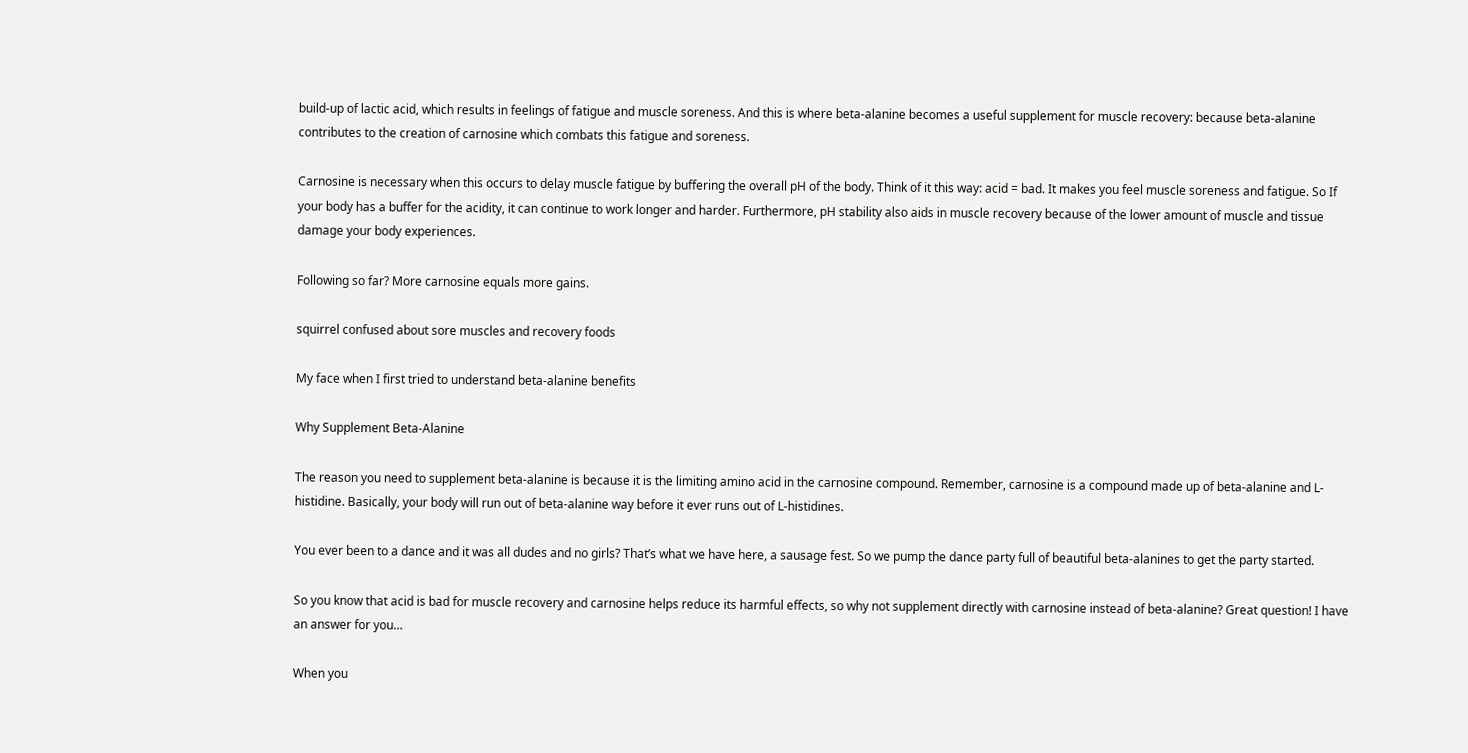build-up of lactic acid, which results in feelings of fatigue and muscle soreness. And this is where beta-alanine becomes a useful supplement for muscle recovery: because beta-alanine contributes to the creation of carnosine which combats this fatigue and soreness.

Carnosine is necessary when this occurs to delay muscle fatigue by buffering the overall pH of the body. Think of it this way: acid = bad. It makes you feel muscle soreness and fatigue. So If your body has a buffer for the acidity, it can continue to work longer and harder. Furthermore, pH stability also aids in muscle recovery because of the lower amount of muscle and tissue damage your body experiences.

Following so far? More carnosine equals more gains.

squirrel confused about sore muscles and recovery foods

My face when I first tried to understand beta-alanine benefits

Why Supplement Beta-Alanine

The reason you need to supplement beta-alanine is because it is the limiting amino acid in the carnosine compound. Remember, carnosine is a compound made up of beta-alanine and L-histidine. Basically, your body will run out of beta-alanine way before it ever runs out of L-histidines.

You ever been to a dance and it was all dudes and no girls? That’s what we have here, a sausage fest. So we pump the dance party full of beautiful beta-alanines to get the party started.

So you know that acid is bad for muscle recovery and carnosine helps reduce its harmful effects, so why not supplement directly with carnosine instead of beta-alanine? Great question! I have an answer for you…

When you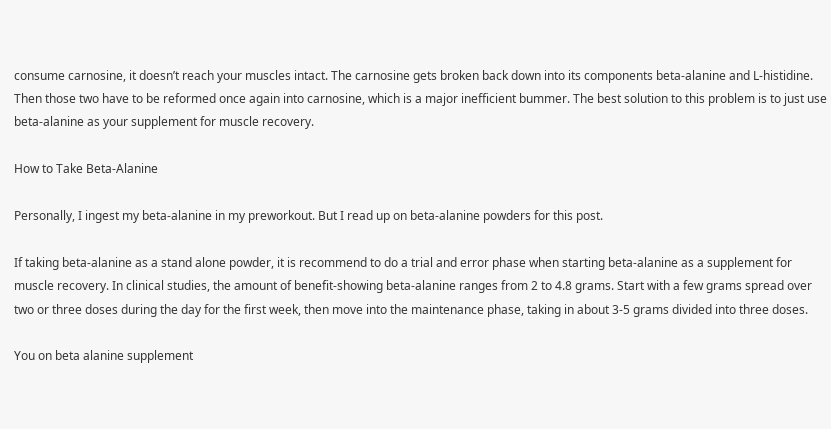consume carnosine, it doesn’t reach your muscles intact. The carnosine gets broken back down into its components beta-alanine and L-histidine. Then those two have to be reformed once again into carnosine, which is a major inefficient bummer. The best solution to this problem is to just use beta-alanine as your supplement for muscle recovery.

How to Take Beta-Alanine

Personally, I ingest my beta-alanine in my preworkout. But I read up on beta-alanine powders for this post.

If taking beta-alanine as a stand alone powder, it is recommend to do a trial and error phase when starting beta-alanine as a supplement for muscle recovery. In clinical studies, the amount of benefit-showing beta-alanine ranges from 2 to 4.8 grams. Start with a few grams spread over two or three doses during the day for the first week, then move into the maintenance phase, taking in about 3-5 grams divided into three doses.

You on beta alanine supplement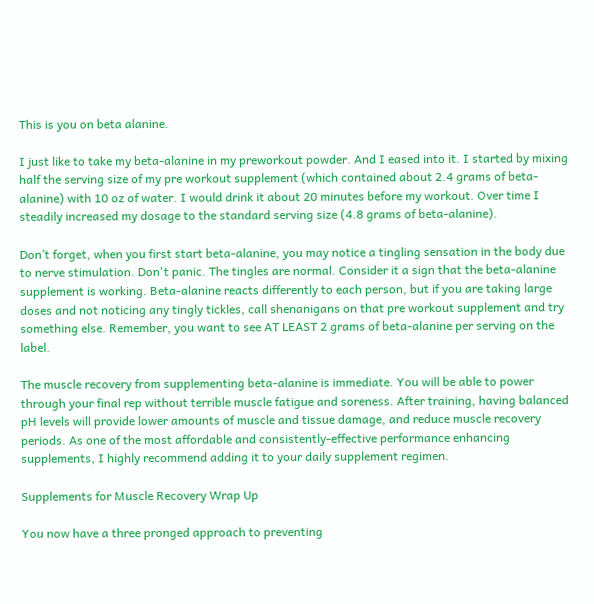This is you on beta alanine.

I just like to take my beta-alanine in my preworkout powder. And I eased into it. I started by mixing half the serving size of my pre workout supplement (which contained about 2.4 grams of beta-alanine) with 10 oz of water. I would drink it about 20 minutes before my workout. Over time I steadily increased my dosage to the standard serving size (4.8 grams of beta-alanine).

Don’t forget, when you first start beta-alanine, you may notice a tingling sensation in the body due to nerve stimulation. Don't panic. The tingles are normal. Consider it a sign that the beta-alanine supplement is working. Beta-alanine reacts differently to each person, but if you are taking large doses and not noticing any tingly tickles, call shenanigans on that pre workout supplement and try something else. Remember, you want to see AT LEAST 2 grams of beta-alanine per serving on the label.

The muscle recovery from supplementing beta-alanine is immediate. You will be able to power through your final rep without terrible muscle fatigue and soreness. After training, having balanced pH levels will provide lower amounts of muscle and tissue damage, and reduce muscle recovery periods. As one of the most affordable and consistently-effective performance enhancing supplements, I highly recommend adding it to your daily supplement regimen.

Supplements for Muscle Recovery Wrap Up

You now have a three pronged approach to preventing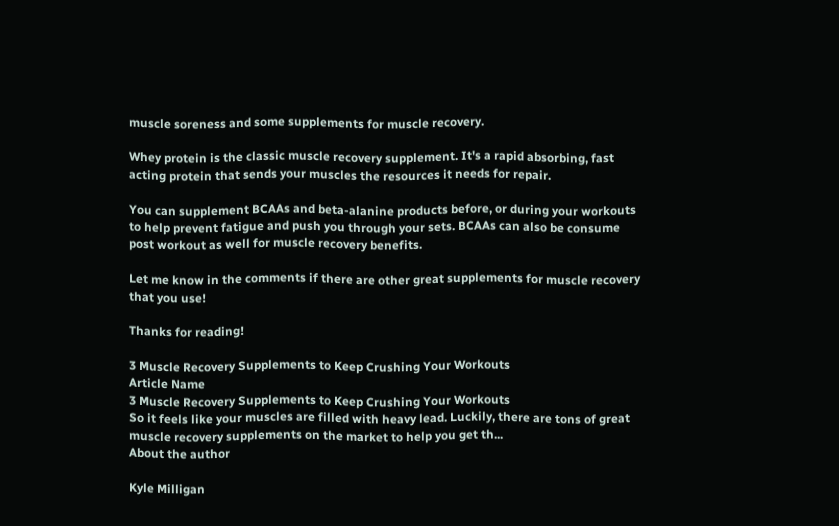muscle soreness and some supplements for muscle recovery.

Whey protein is the classic muscle recovery supplement. It's a rapid absorbing, fast acting protein that sends your muscles the resources it needs for repair.

You can supplement BCAAs and beta-alanine products before, or during your workouts to help prevent fatigue and push you through your sets. BCAAs can also be consume post workout as well for muscle recovery benefits.

Let me know in the comments if there are other great supplements for muscle recovery that you use!

Thanks for reading!

3 Muscle Recovery Supplements to Keep Crushing Your Workouts
Article Name
3 Muscle Recovery Supplements to Keep Crushing Your Workouts
So it feels like your muscles are filled with heavy lead. Luckily, there are tons of great muscle recovery supplements on the market to help you get th...
About the author

Kyle Milligan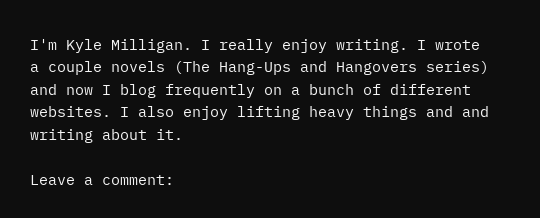I'm Kyle Milligan. I really enjoy writing. I wrote a couple novels (The Hang-Ups and Hangovers series) and now I blog frequently on a bunch of different websites. I also enjoy lifting heavy things and and writing about it.

Leave a comment: